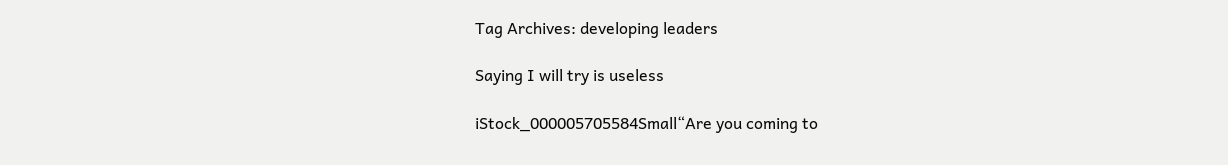Tag Archives: developing leaders

Saying I will try is useless

iStock_000005705584Small“Are you coming to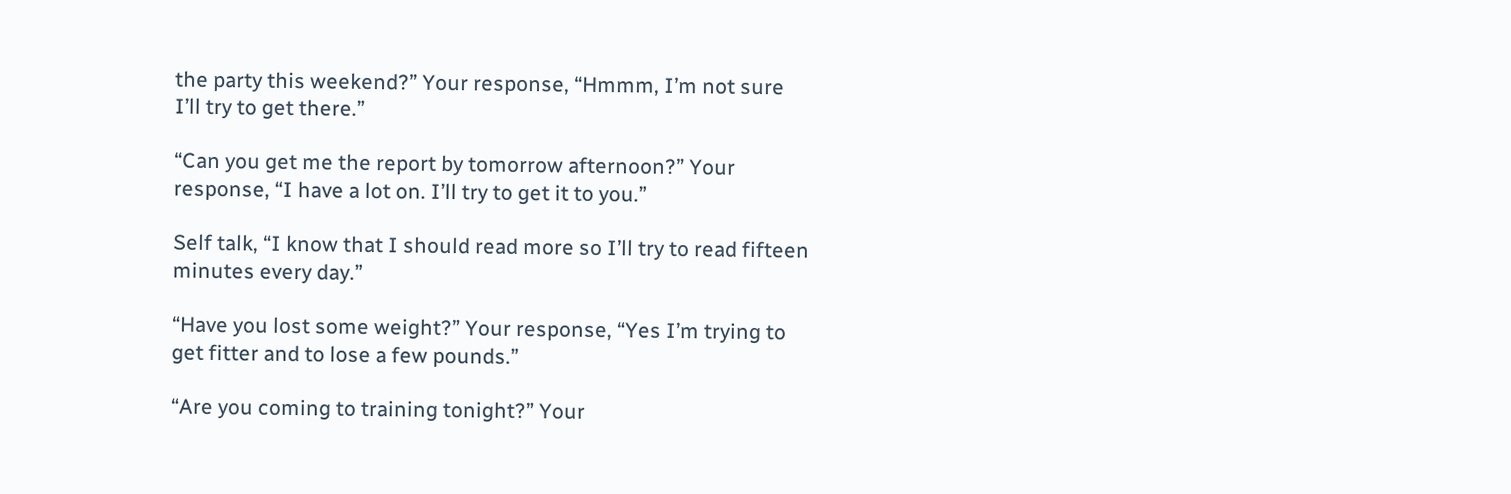the party this weekend?” Your response, “Hmmm, I’m not sure I’ll try to get there.”

“Can you get me the report by tomorrow afternoon?” Your response, “I have a lot on. I’ll try to get it to you.”

Self talk, “I know that I should read more so I’ll try to read fifteen minutes every day.”

“Have you lost some weight?” Your response, “Yes I’m trying to get fitter and to lose a few pounds.”

“Are you coming to training tonight?” Your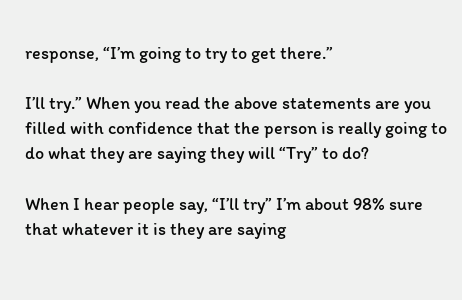response, “I’m going to try to get there.”

I’ll try.” When you read the above statements are you filled with confidence that the person is really going to do what they are saying they will “Try” to do?

When I hear people say, “I’ll try” I’m about 98% sure that whatever it is they are saying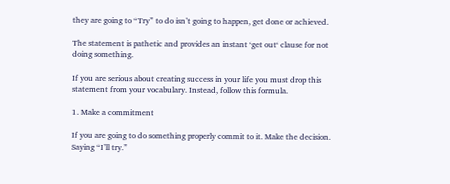they are going to “Try” to do isn’t going to happen, get done or achieved.

The statement is pathetic and provides an instant ‘get out‘ clause for not doing something.

If you are serious about creating success in your life you must drop this statement from your vocabulary. Instead, follow this formula.

1. Make a commitment

If you are going to do something properly commit to it. Make the decision. Saying “I’ll try.”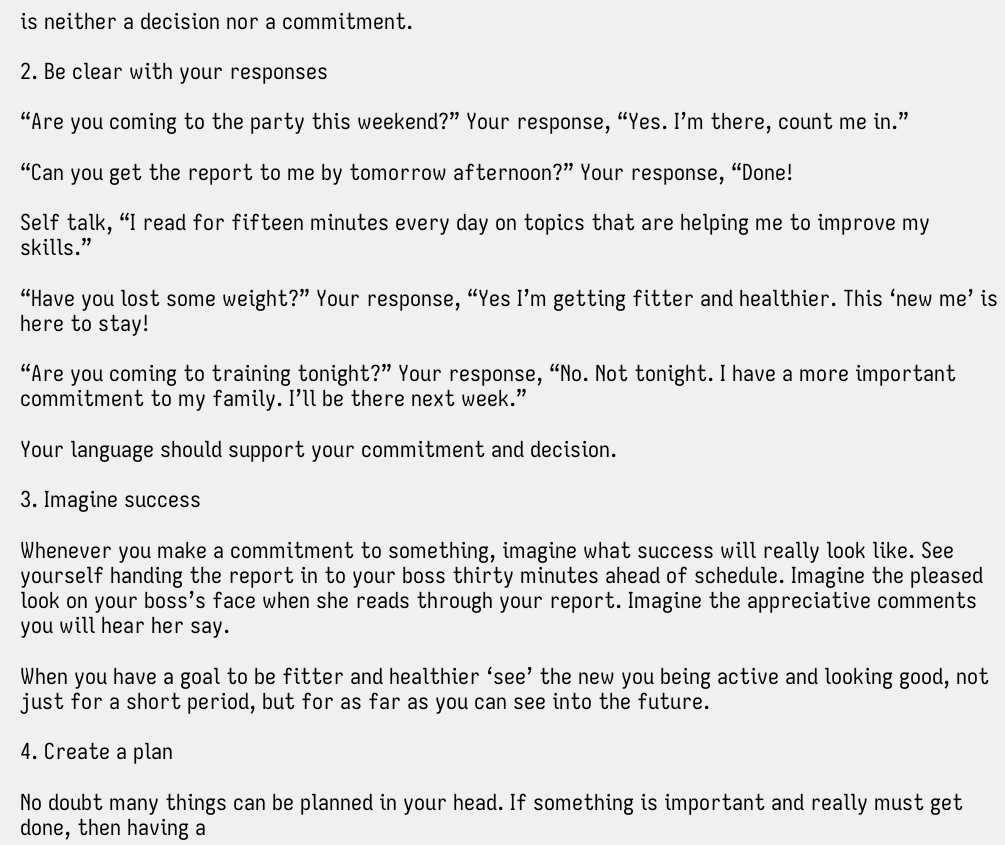is neither a decision nor a commitment.

2. Be clear with your responses

“Are you coming to the party this weekend?” Your response, “Yes. I’m there, count me in.”

“Can you get the report to me by tomorrow afternoon?” Your response, “Done!

Self talk, “I read for fifteen minutes every day on topics that are helping me to improve my skills.”

“Have you lost some weight?” Your response, “Yes I’m getting fitter and healthier. This ‘new me’ is here to stay!

“Are you coming to training tonight?” Your response, “No. Not tonight. I have a more important commitment to my family. I’ll be there next week.”

Your language should support your commitment and decision.

3. Imagine success

Whenever you make a commitment to something, imagine what success will really look like. See yourself handing the report in to your boss thirty minutes ahead of schedule. Imagine the pleased look on your boss’s face when she reads through your report. Imagine the appreciative comments you will hear her say.

When you have a goal to be fitter and healthier ‘see’ the new you being active and looking good, not just for a short period, but for as far as you can see into the future.

4. Create a plan

No doubt many things can be planned in your head. If something is important and really must get done, then having a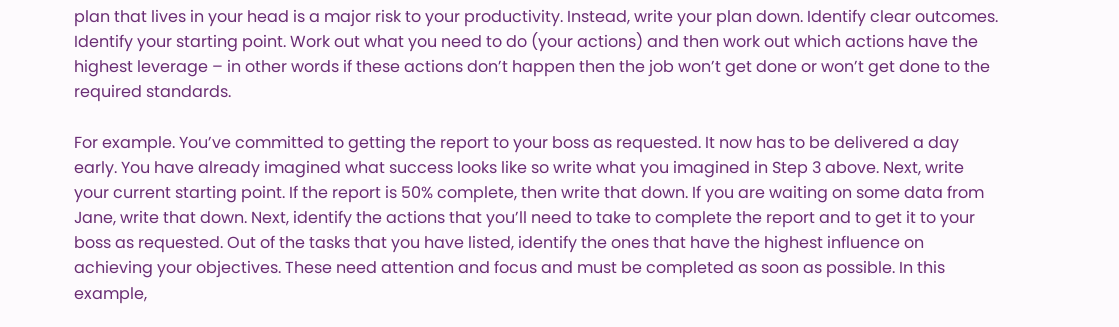plan that lives in your head is a major risk to your productivity. Instead, write your plan down. Identify clear outcomes. Identify your starting point. Work out what you need to do (your actions) and then work out which actions have the highest leverage – in other words if these actions don’t happen then the job won’t get done or won’t get done to the required standards.

For example. You’ve committed to getting the report to your boss as requested. It now has to be delivered a day early. You have already imagined what success looks like so write what you imagined in Step 3 above. Next, write your current starting point. If the report is 50% complete, then write that down. If you are waiting on some data from Jane, write that down. Next, identify the actions that you’ll need to take to complete the report and to get it to your boss as requested. Out of the tasks that you have listed, identify the ones that have the highest influence on achieving your objectives. These need attention and focus and must be completed as soon as possible. In this example,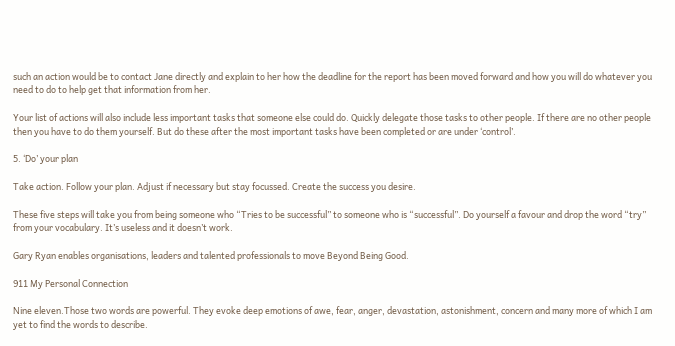such an action would be to contact Jane directly and explain to her how the deadline for the report has been moved forward and how you will do whatever you need to do to help get that information from her.

Your list of actions will also include less important tasks that someone else could do. Quickly delegate those tasks to other people. If there are no other people then you have to do them yourself. But do these after the most important tasks have been completed or are under ‘control’.

5. ‘Do’ your plan

Take action. Follow your plan. Adjust if necessary but stay focussed. Create the success you desire.

These five steps will take you from being someone who “Tries to be successful” to someone who is “successful”. Do yourself a favour and drop the word “try” from your vocabulary. It’s useless and it doesn’t work.

Gary Ryan enables organisations, leaders and talented professionals to move Beyond Being Good.

911 My Personal Connection

Nine eleven.Those two words are powerful. They evoke deep emotions of awe, fear, anger, devastation, astonishment, concern and many more of which I am yet to find the words to describe.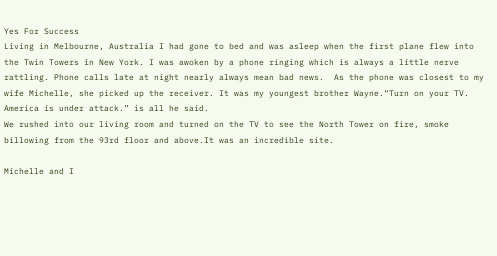Yes For Success
Living in Melbourne, Australia I had gone to bed and was asleep when the first plane flew into the Twin Towers in New York. I was awoken by a phone ringing which is always a little nerve rattling. Phone calls late at night nearly always mean bad news.  As the phone was closest to my wife Michelle, she picked up the receiver. It was my youngest brother Wayne.“Turn on your TV. America is under attack.” is all he said.
We rushed into our living room and turned on the TV to see the North Tower on fire, smoke billowing from the 93rd floor and above.It was an incredible site.

Michelle and I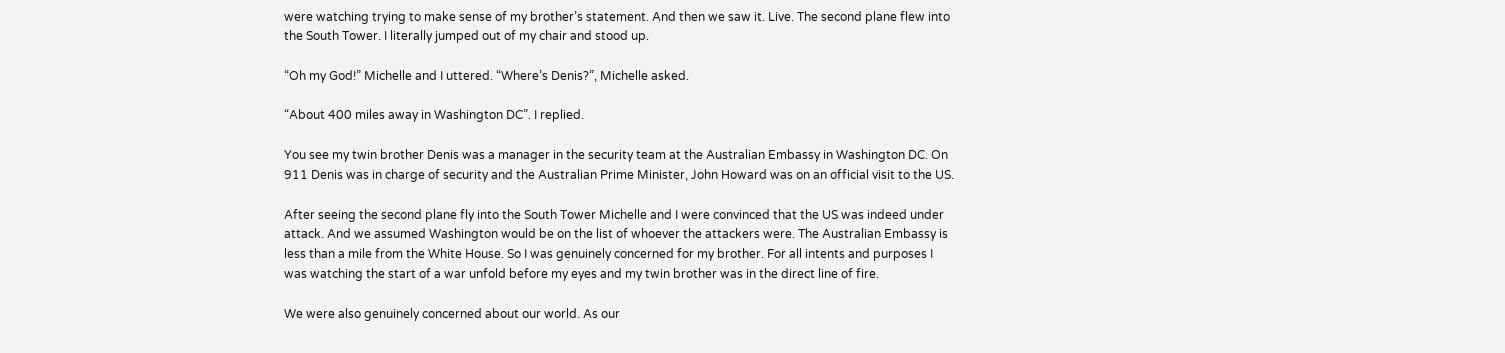were watching trying to make sense of my brother’s statement. And then we saw it. Live. The second plane flew into the South Tower. I literally jumped out of my chair and stood up.

“Oh my God!” Michelle and I uttered. “Where’s Denis?”, Michelle asked.

“About 400 miles away in Washington DC”. I replied.

You see my twin brother Denis was a manager in the security team at the Australian Embassy in Washington DC. On 911 Denis was in charge of security and the Australian Prime Minister, John Howard was on an official visit to the US.

After seeing the second plane fly into the South Tower Michelle and I were convinced that the US was indeed under attack. And we assumed Washington would be on the list of whoever the attackers were. The Australian Embassy is less than a mile from the White House. So I was genuinely concerned for my brother. For all intents and purposes I was watching the start of a war unfold before my eyes and my twin brother was in the direct line of fire.

We were also genuinely concerned about our world. As our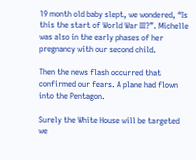19 month old baby slept, we wondered, “Is this the start of World War III?”. Michelle was also in the early phases of her pregnancy with our second child.

Then the news flash occurred that confirmed our fears. A plane had flown into the Pentagon.

Surely the White House will be targeted we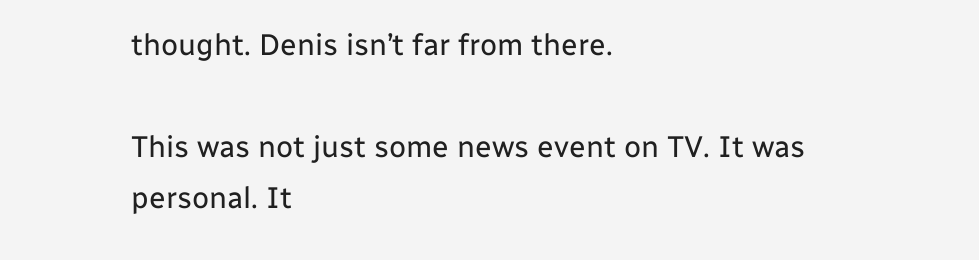thought. Denis isn’t far from there.

This was not just some news event on TV. It was personal. It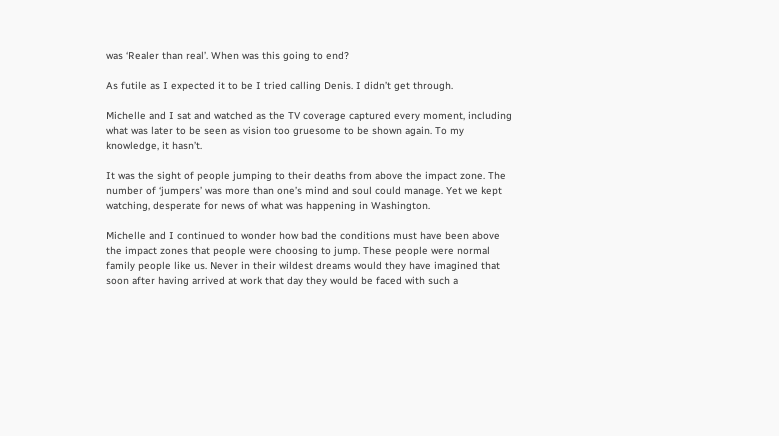was ‘Realer than real’. When was this going to end?

As futile as I expected it to be I tried calling Denis. I didn’t get through.

Michelle and I sat and watched as the TV coverage captured every moment, including what was later to be seen as vision too gruesome to be shown again. To my knowledge, it hasn’t.

It was the sight of people jumping to their deaths from above the impact zone. The number of ‘jumpers’ was more than one’s mind and soul could manage. Yet we kept watching, desperate for news of what was happening in Washington.

Michelle and I continued to wonder how bad the conditions must have been above the impact zones that people were choosing to jump. These people were normal family people like us. Never in their wildest dreams would they have imagined that soon after having arrived at work that day they would be faced with such a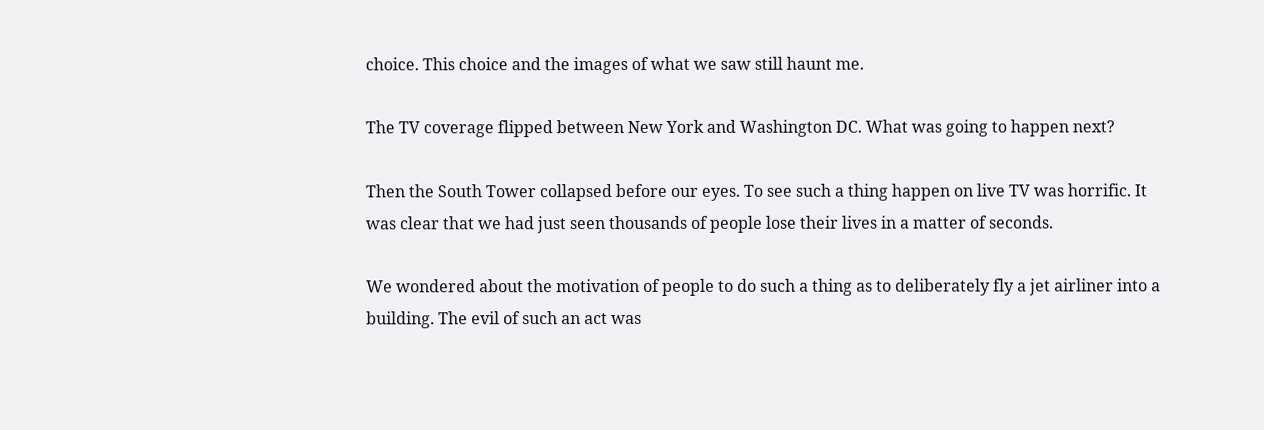choice. This choice and the images of what we saw still haunt me.

The TV coverage flipped between New York and Washington DC. What was going to happen next?

Then the South Tower collapsed before our eyes. To see such a thing happen on live TV was horrific. It was clear that we had just seen thousands of people lose their lives in a matter of seconds.

We wondered about the motivation of people to do such a thing as to deliberately fly a jet airliner into a building. The evil of such an act was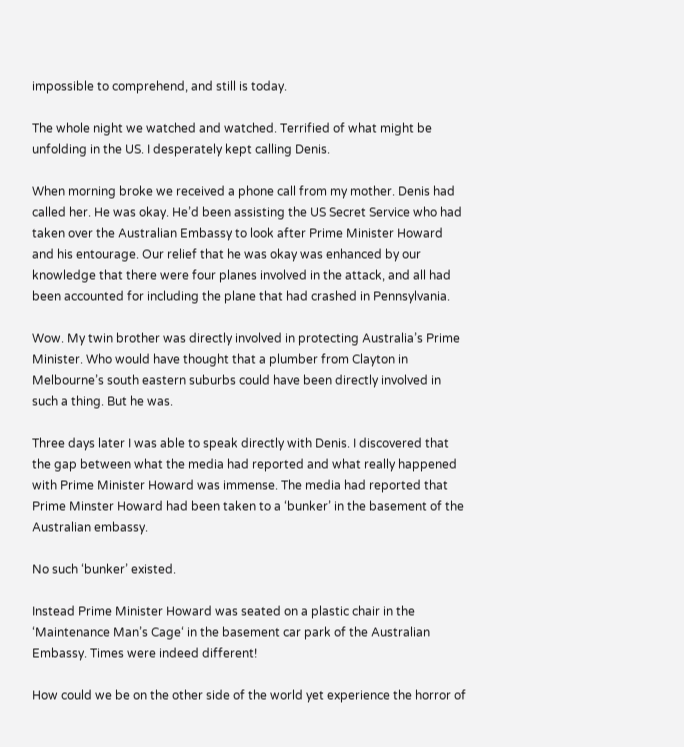impossible to comprehend, and still is today.

The whole night we watched and watched. Terrified of what might be unfolding in the US. I desperately kept calling Denis.

When morning broke we received a phone call from my mother. Denis had called her. He was okay. He’d been assisting the US Secret Service who had taken over the Australian Embassy to look after Prime Minister Howard and his entourage. Our relief that he was okay was enhanced by our knowledge that there were four planes involved in the attack, and all had been accounted for including the plane that had crashed in Pennsylvania.

Wow. My twin brother was directly involved in protecting Australia’s Prime Minister. Who would have thought that a plumber from Clayton in Melbourne’s south eastern suburbs could have been directly involved in such a thing. But he was.

Three days later I was able to speak directly with Denis. I discovered that the gap between what the media had reported and what really happened with Prime Minister Howard was immense. The media had reported that Prime Minster Howard had been taken to a ‘bunker’ in the basement of the Australian embassy.

No such ‘bunker’ existed.

Instead Prime Minister Howard was seated on a plastic chair in the ‘Maintenance Man’s Cage‘ in the basement car park of the Australian Embassy. Times were indeed different!

How could we be on the other side of the world yet experience the horror of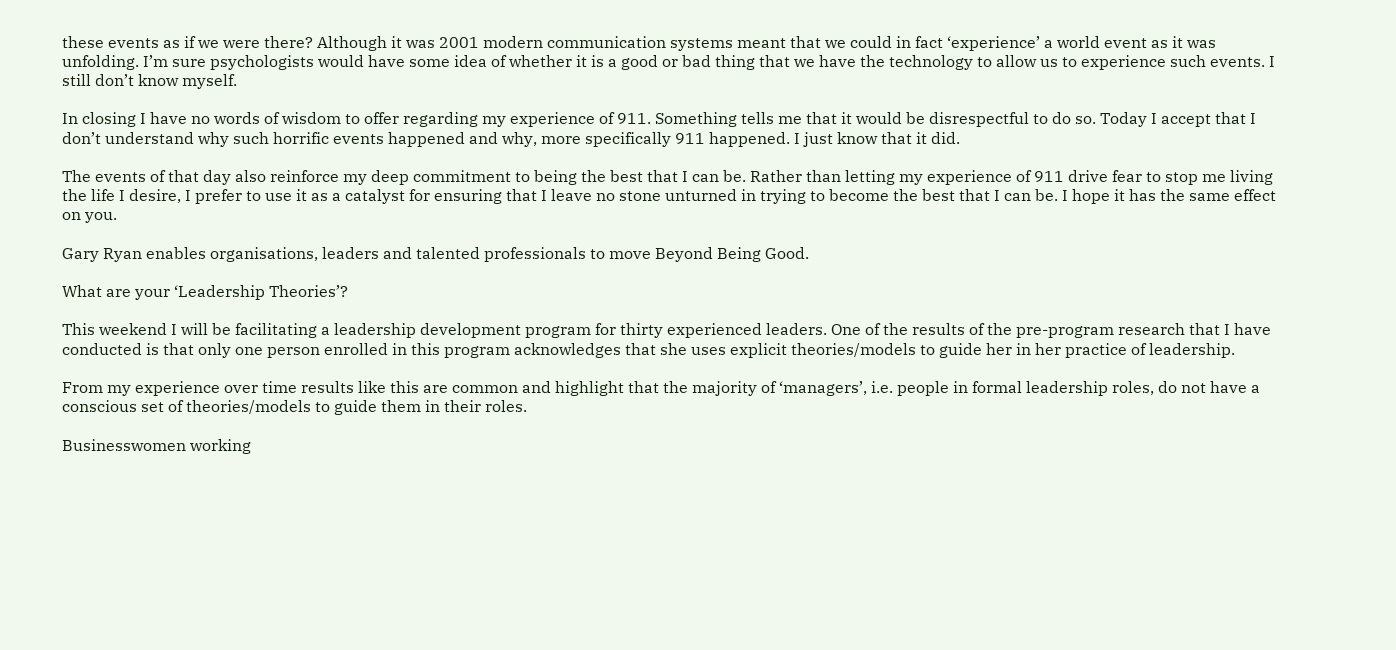these events as if we were there? Although it was 2001 modern communication systems meant that we could in fact ‘experience’ a world event as it was unfolding. I’m sure psychologists would have some idea of whether it is a good or bad thing that we have the technology to allow us to experience such events. I still don’t know myself.

In closing I have no words of wisdom to offer regarding my experience of 911. Something tells me that it would be disrespectful to do so. Today I accept that I don’t understand why such horrific events happened and why, more specifically 911 happened. I just know that it did.

The events of that day also reinforce my deep commitment to being the best that I can be. Rather than letting my experience of 911 drive fear to stop me living the life I desire, I prefer to use it as a catalyst for ensuring that I leave no stone unturned in trying to become the best that I can be. I hope it has the same effect on you.

Gary Ryan enables organisations, leaders and talented professionals to move Beyond Being Good.

What are your ‘Leadership Theories’?

This weekend I will be facilitating a leadership development program for thirty experienced leaders. One of the results of the pre-program research that I have conducted is that only one person enrolled in this program acknowledges that she uses explicit theories/models to guide her in her practice of leadership.

From my experience over time results like this are common and highlight that the majority of ‘managers’, i.e. people in formal leadership roles, do not have a conscious set of theories/models to guide them in their roles.

Businesswomen working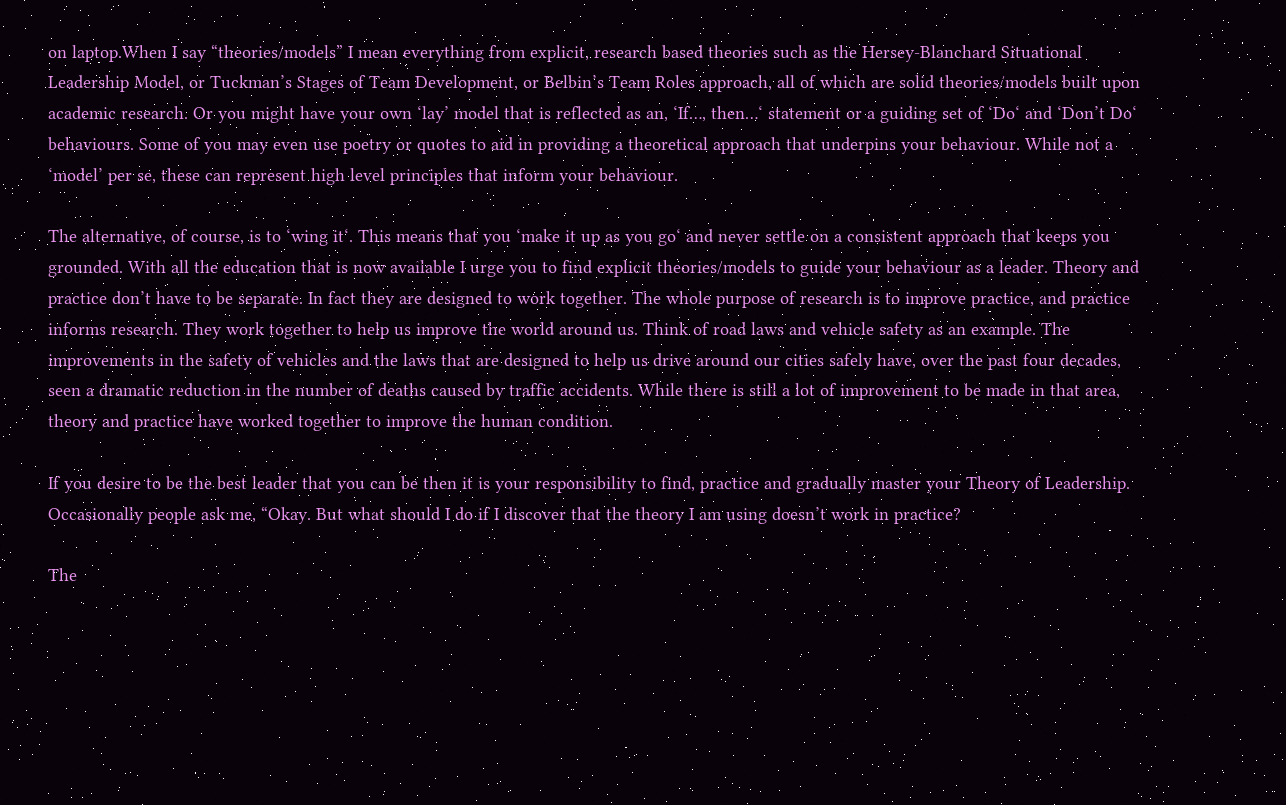on laptop.When I say “theories/models” I mean everything from explicit, research based theories such as the Hersey-Blanchard Situational Leadership Model, or Tuckman’s Stages of Team Development, or Belbin’s Team Roles approach, all of which are solid theories/models built upon academic research. Or you might have your own ‘lay’ model that is reflected as an, ‘If…, then…‘ statement or a guiding set of ‘Do‘ and ‘Don’t Do‘ behaviours. Some of you may even use poetry or quotes to aid in providing a theoretical approach that underpins your behaviour. While not a ‘model’ per se, these can represent high level principles that inform your behaviour.

The alternative, of course, is to ‘wing it‘. This means that you ‘make it up as you go‘ and never settle on a consistent approach that keeps you grounded. With all the education that is now available I urge you to find explicit theories/models to guide your behaviour as a leader. Theory and practice don’t have to be separate. In fact they are designed to work together. The whole purpose of research is to improve practice, and practice informs research. They work together to help us improve the world around us. Think of road laws and vehicle safety as an example. The improvements in the safety of vehicles and the laws that are designed to help us drive around our cities safely have, over the past four decades, seen a dramatic reduction in the number of deaths caused by traffic accidents. While there is still a lot of improvement to be made in that area, theory and practice have worked together to improve the human condition.

If you desire to be the best leader that you can be then it is your responsibility to find, practice and gradually master your Theory of Leadership. Occasionally people ask me, “Okay. But what should I do if I discover that the theory I am using doesn’t work in practice?

The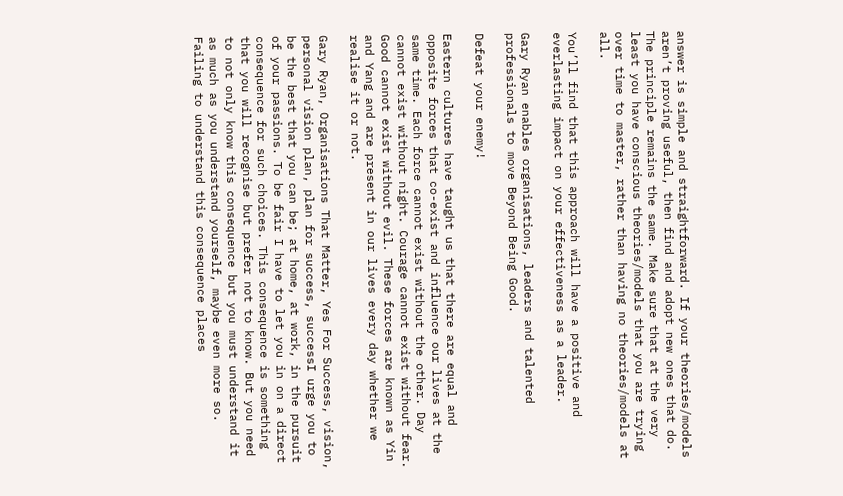answer is simple and straightforward. If your theories/models aren’t proving useful, then find and adopt new ones that do. The principle remains the same. Make sure that at the very least you have conscious theories/models that you are trying over time to master, rather than having no theories/models at all.

You’ll find that this approach will have a positive and everlasting impact on your effectiveness as a leader.

Gary Ryan enables organisations, leaders and talented professionals to move Beyond Being Good.

Defeat your enemy!

Eastern cultures have taught us that there are equal and opposite forces that co-exist and influence our lives at the same time. Each force cannot exist without the other. Day cannot exist without night. Courage cannot exist without fear. Good cannot exist without evil. These forces are known as Yin and Yang and are present in our lives every day whether we realise it or not.

Gary Ryan, Organisations That Matter, Yes For Success, vision, personal vision plan, plan for success, successI urge you to be the best that you can be; at home, at work, in the pursuit of your passions. To be fair I have to let you in on a direct consequence for such choices. This consequence is something that you will recognise but prefer not to know. But you need to not only know this consequence but you must understand it as much as you understand yourself, maybe even more so. Failing to understand this consequence places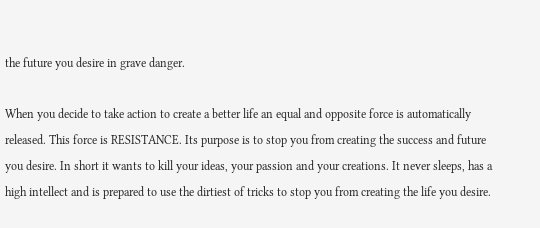the future you desire in grave danger.

When you decide to take action to create a better life an equal and opposite force is automatically released. This force is RESISTANCE. Its purpose is to stop you from creating the success and future you desire. In short it wants to kill your ideas, your passion and your creations. It never sleeps, has a high intellect and is prepared to use the dirtiest of tricks to stop you from creating the life you desire.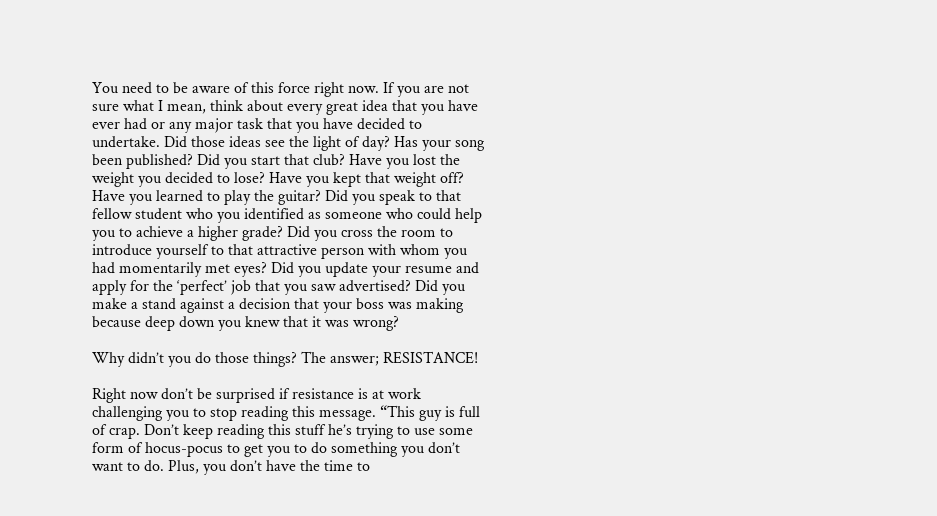You need to be aware of this force right now. If you are not sure what I mean, think about every great idea that you have ever had or any major task that you have decided to undertake. Did those ideas see the light of day? Has your song been published? Did you start that club? Have you lost the weight you decided to lose? Have you kept that weight off? Have you learned to play the guitar? Did you speak to that fellow student who you identified as someone who could help you to achieve a higher grade? Did you cross the room to introduce yourself to that attractive person with whom you had momentarily met eyes? Did you update your resume and apply for the ‘perfect’ job that you saw advertised? Did you make a stand against a decision that your boss was making because deep down you knew that it was wrong?

Why didn’t you do those things? The answer; RESISTANCE!

Right now don’t be surprised if resistance is at work challenging you to stop reading this message. “This guy is full of crap. Don’t keep reading this stuff he’s trying to use some form of hocus-pocus to get you to do something you don’t want to do. Plus, you don’t have the time to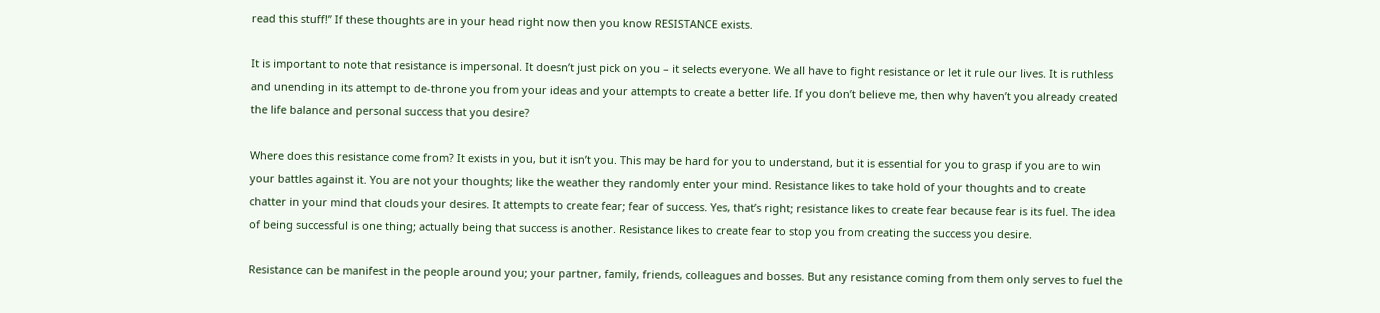read this stuff!” If these thoughts are in your head right now then you know RESISTANCE exists.

It is important to note that resistance is impersonal. It doesn’t just pick on you – it selects everyone. We all have to fight resistance or let it rule our lives. It is ruthless and unending in its attempt to de-throne you from your ideas and your attempts to create a better life. If you don’t believe me, then why haven’t you already created the life balance and personal success that you desire?

Where does this resistance come from? It exists in you, but it isn’t you. This may be hard for you to understand, but it is essential for you to grasp if you are to win your battles against it. You are not your thoughts; like the weather they randomly enter your mind. Resistance likes to take hold of your thoughts and to create chatter in your mind that clouds your desires. It attempts to create fear; fear of success. Yes, that’s right; resistance likes to create fear because fear is its fuel. The idea of being successful is one thing; actually being that success is another. Resistance likes to create fear to stop you from creating the success you desire.

Resistance can be manifest in the people around you; your partner, family, friends, colleagues and bosses. But any resistance coming from them only serves to fuel the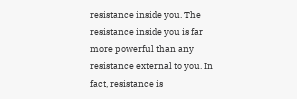resistance inside you. The resistance inside you is far more powerful than any resistance external to you. In fact, resistance is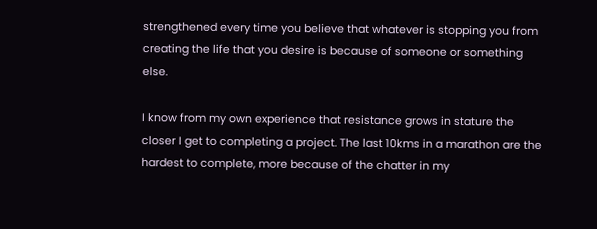strengthened every time you believe that whatever is stopping you from creating the life that you desire is because of someone or something else.

I know from my own experience that resistance grows in stature the closer I get to completing a project. The last 10kms in a marathon are the hardest to complete, more because of the chatter in my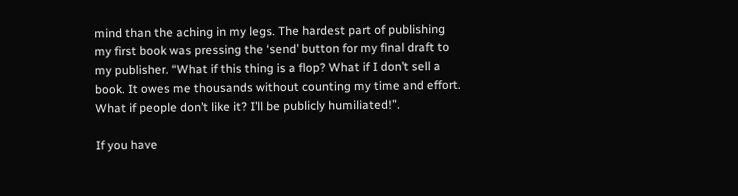mind than the aching in my legs. The hardest part of publishing my first book was pressing the ‘send’ button for my final draft to my publisher. “What if this thing is a flop? What if I don’t sell a book. It owes me thousands without counting my time and effort. What if people don’t like it? I’ll be publicly humiliated!”.

If you have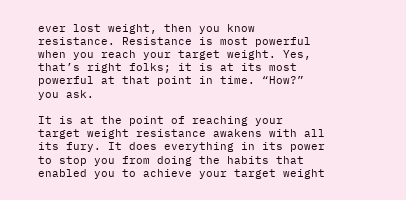ever lost weight, then you know resistance. Resistance is most powerful when you reach your target weight. Yes, that’s right folks; it is at its most powerful at that point in time. “How?” you ask.

It is at the point of reaching your target weight resistance awakens with all its fury. It does everything in its power to stop you from doing the habits that enabled you to achieve your target weight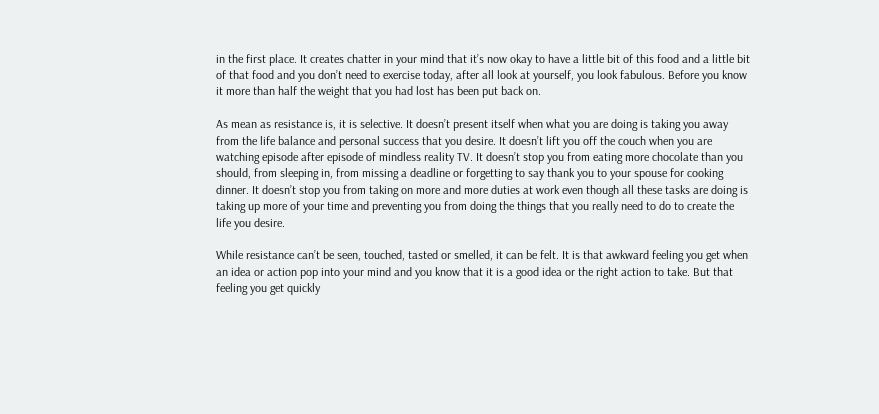in the first place. It creates chatter in your mind that it’s now okay to have a little bit of this food and a little bit of that food and you don’t need to exercise today, after all look at yourself, you look fabulous. Before you know it more than half the weight that you had lost has been put back on.

As mean as resistance is, it is selective. It doesn’t present itself when what you are doing is taking you away from the life balance and personal success that you desire. It doesn’t lift you off the couch when you are watching episode after episode of mindless reality TV. It doesn’t stop you from eating more chocolate than you should, from sleeping in, from missing a deadline or forgetting to say thank you to your spouse for cooking dinner. It doesn’t stop you from taking on more and more duties at work even though all these tasks are doing is taking up more of your time and preventing you from doing the things that you really need to do to create the life you desire.

While resistance can’t be seen, touched, tasted or smelled, it can be felt. It is that awkward feeling you get when an idea or action pop into your mind and you know that it is a good idea or the right action to take. But that feeling you get quickly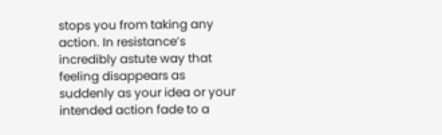stops you from taking any action. In resistance’s incredibly astute way that feeling disappears as suddenly as your idea or your intended action fade to a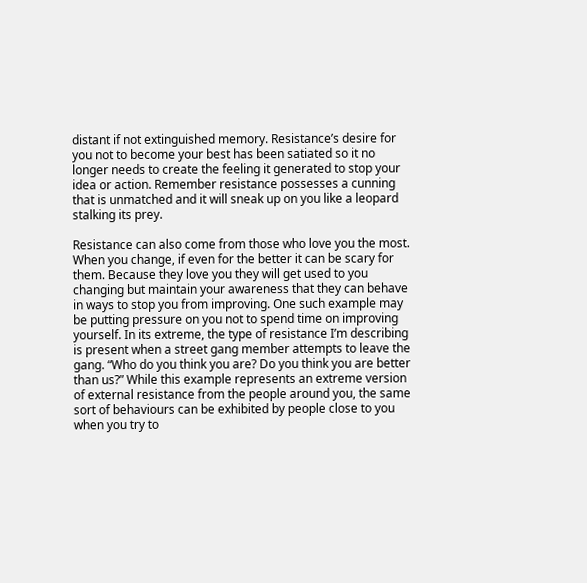distant if not extinguished memory. Resistance’s desire for you not to become your best has been satiated so it no longer needs to create the feeling it generated to stop your idea or action. Remember resistance possesses a cunning that is unmatched and it will sneak up on you like a leopard stalking its prey.

Resistance can also come from those who love you the most. When you change, if even for the better it can be scary for them. Because they love you they will get used to you changing but maintain your awareness that they can behave in ways to stop you from improving. One such example may be putting pressure on you not to spend time on improving yourself. In its extreme, the type of resistance I’m describing is present when a street gang member attempts to leave the gang. “Who do you think you are? Do you think you are better than us?” While this example represents an extreme version of external resistance from the people around you, the same sort of behaviours can be exhibited by people close to you when you try to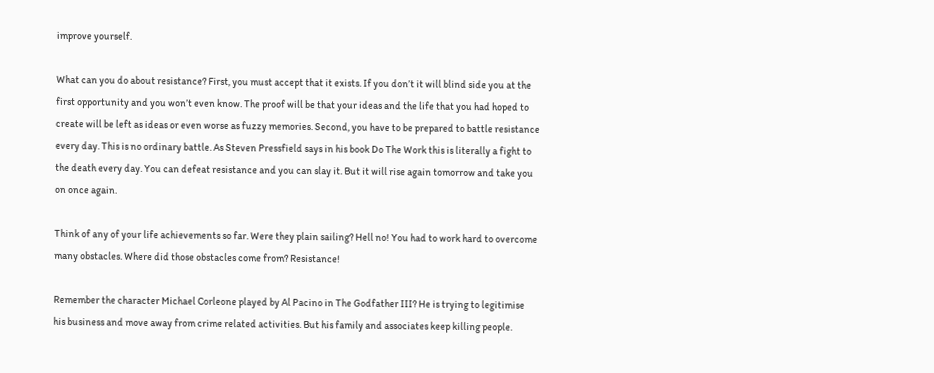improve yourself.

What can you do about resistance? First, you must accept that it exists. If you don’t it will blind side you at the first opportunity and you won’t even know. The proof will be that your ideas and the life that you had hoped to create will be left as ideas or even worse as fuzzy memories. Second, you have to be prepared to battle resistance every day. This is no ordinary battle. As Steven Pressfield says in his book Do The Work this is literally a fight to the death every day. You can defeat resistance and you can slay it. But it will rise again tomorrow and take you on once again.

Think of any of your life achievements so far. Were they plain sailing? Hell no! You had to work hard to overcome many obstacles. Where did those obstacles come from? Resistance!

Remember the character Michael Corleone played by Al Pacino in The Godfather III? He is trying to legitimise his business and move away from crime related activities. But his family and associates keep killing people.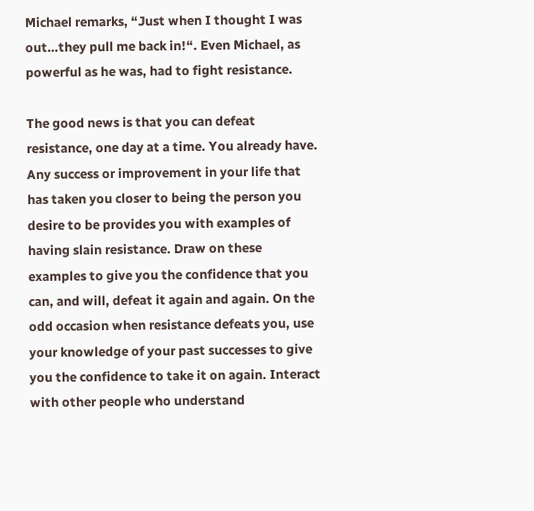Michael remarks, “Just when I thought I was out…they pull me back in!“. Even Michael, as powerful as he was, had to fight resistance.

The good news is that you can defeat resistance, one day at a time. You already have. Any success or improvement in your life that has taken you closer to being the person you desire to be provides you with examples of having slain resistance. Draw on these examples to give you the confidence that you can, and will, defeat it again and again. On the odd occasion when resistance defeats you, use your knowledge of your past successes to give you the confidence to take it on again. Interact with other people who understand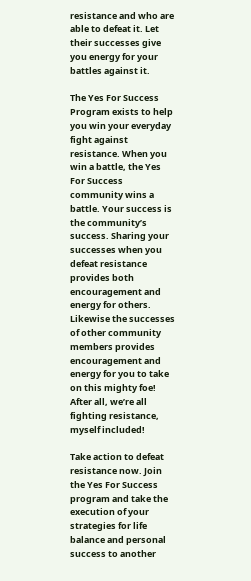resistance and who are able to defeat it. Let their successes give you energy for your battles against it.

The Yes For Success Program exists to help you win your everyday fight against resistance. When you win a battle, the Yes For Success community wins a battle. Your success is the community’s success. Sharing your successes when you defeat resistance provides both encouragement and energy for others. Likewise the successes of other community members provides encouragement and energy for you to take on this mighty foe! After all, we’re all fighting resistance, myself included!

Take action to defeat resistance now. Join the Yes For Success program and take the execution of your strategies for life balance and personal success to another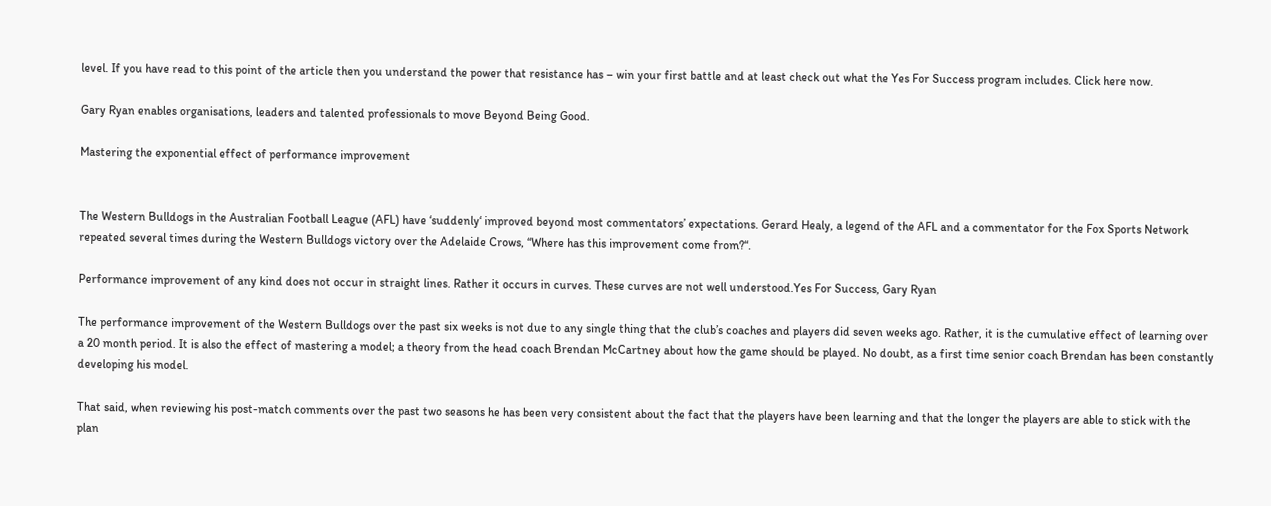level. If you have read to this point of the article then you understand the power that resistance has – win your first battle and at least check out what the Yes For Success program includes. Click here now.

Gary Ryan enables organisations, leaders and talented professionals to move Beyond Being Good.

Mastering the exponential effect of performance improvement


The Western Bulldogs in the Australian Football League (AFL) have ‘suddenly‘ improved beyond most commentators’ expectations. Gerard Healy, a legend of the AFL and a commentator for the Fox Sports Network repeated several times during the Western Bulldogs victory over the Adelaide Crows, “Where has this improvement come from?“.

Performance improvement of any kind does not occur in straight lines. Rather it occurs in curves. These curves are not well understood.Yes For Success, Gary Ryan

The performance improvement of the Western Bulldogs over the past six weeks is not due to any single thing that the club’s coaches and players did seven weeks ago. Rather, it is the cumulative effect of learning over a 20 month period. It is also the effect of mastering a model; a theory from the head coach Brendan McCartney about how the game should be played. No doubt, as a first time senior coach Brendan has been constantly developing his model.

That said, when reviewing his post-match comments over the past two seasons he has been very consistent about the fact that the players have been learning and that the longer the players are able to stick with the plan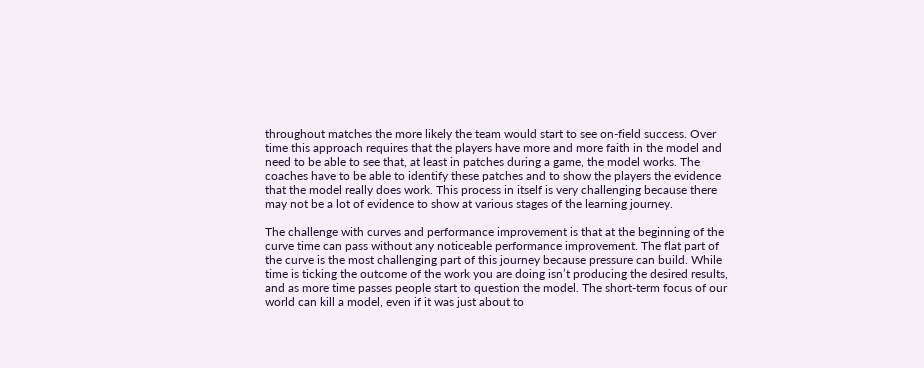throughout matches the more likely the team would start to see on-field success. Over time this approach requires that the players have more and more faith in the model and need to be able to see that, at least in patches during a game, the model works. The coaches have to be able to identify these patches and to show the players the evidence that the model really does work. This process in itself is very challenging because there may not be a lot of evidence to show at various stages of the learning journey.

The challenge with curves and performance improvement is that at the beginning of the curve time can pass without any noticeable performance improvement. The flat part of the curve is the most challenging part of this journey because pressure can build. While time is ticking the outcome of the work you are doing isn’t producing the desired results, and as more time passes people start to question the model. The short-term focus of our world can kill a model, even if it was just about to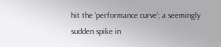hit the ‘performance curve‘; a seemingly sudden spike in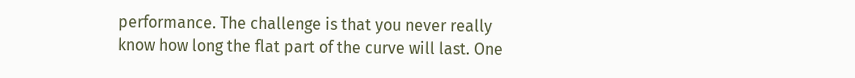performance. The challenge is that you never really know how long the flat part of the curve will last. One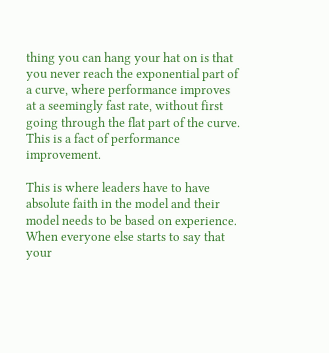thing you can hang your hat on is that you never reach the exponential part of a curve, where performance improves at a seemingly fast rate, without first going through the flat part of the curve. This is a fact of performance improvement.

This is where leaders have to have absolute faith in the model and their model needs to be based on experience.  When everyone else starts to say that your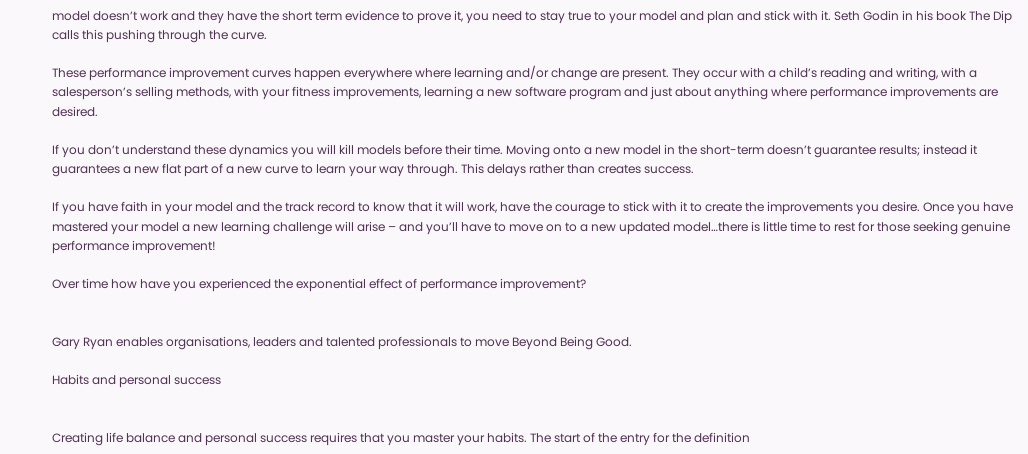model doesn’t work and they have the short term evidence to prove it, you need to stay true to your model and plan and stick with it. Seth Godin in his book The Dip calls this pushing through the curve.

These performance improvement curves happen everywhere where learning and/or change are present. They occur with a child’s reading and writing, with a salesperson’s selling methods, with your fitness improvements, learning a new software program and just about anything where performance improvements are desired.

If you don’t understand these dynamics you will kill models before their time. Moving onto a new model in the short-term doesn’t guarantee results; instead it guarantees a new flat part of a new curve to learn your way through. This delays rather than creates success.

If you have faith in your model and the track record to know that it will work, have the courage to stick with it to create the improvements you desire. Once you have mastered your model a new learning challenge will arise – and you’ll have to move on to a new updated model…there is little time to rest for those seeking genuine performance improvement!

Over time how have you experienced the exponential effect of performance improvement?


Gary Ryan enables organisations, leaders and talented professionals to move Beyond Being Good.

Habits and personal success


Creating life balance and personal success requires that you master your habits. The start of the entry for the definition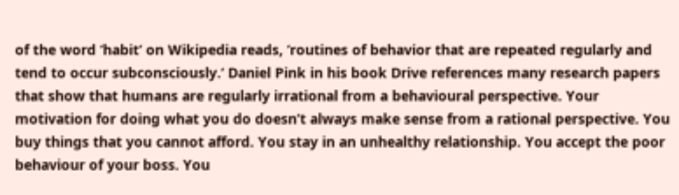of the word ‘habit‘ on Wikipedia reads, ‘routines of behavior that are repeated regularly and tend to occur subconsciously.‘ Daniel Pink in his book Drive references many research papers that show that humans are regularly irrational from a behavioural perspective. Your motivation for doing what you do doesn’t always make sense from a rational perspective. You buy things that you cannot afford. You stay in an unhealthy relationship. You accept the poor behaviour of your boss. You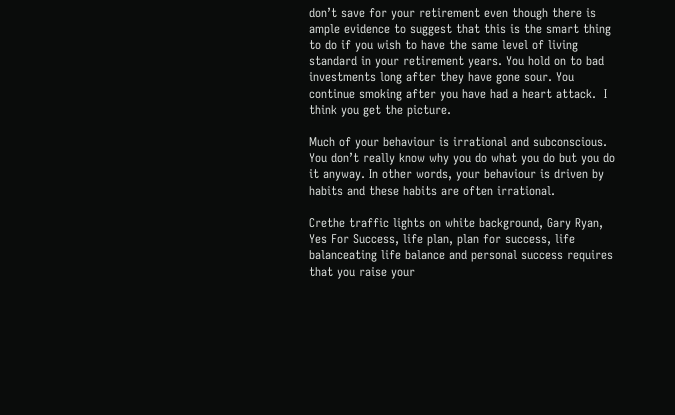don’t save for your retirement even though there is ample evidence to suggest that this is the smart thing to do if you wish to have the same level of living standard in your retirement years. You hold on to bad investments long after they have gone sour. You continue smoking after you have had a heart attack.  I think you get the picture.

Much of your behaviour is irrational and subconscious. You don’t really know why you do what you do but you do it anyway. In other words, your behaviour is driven by habits and these habits are often irrational.

Crethe traffic lights on white background, Gary Ryan, Yes For Success, life plan, plan for success, life balanceating life balance and personal success requires that you raise your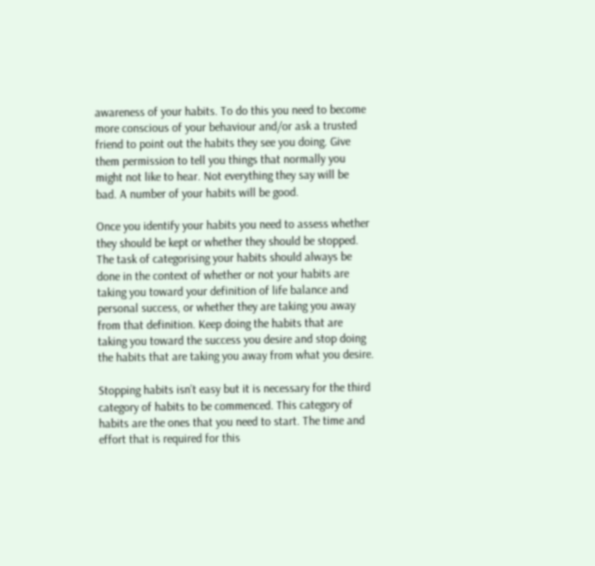awareness of your habits. To do this you need to become more conscious of your behaviour and/or ask a trusted friend to point out the habits they see you doing. Give them permission to tell you things that normally you might not like to hear. Not everything they say will be bad. A number of your habits will be good.

Once you identify your habits you need to assess whether they should be kept or whether they should be stopped. The task of categorising your habits should always be done in the context of whether or not your habits are taking you toward your definition of life balance and personal success, or whether they are taking you away from that definition. Keep doing the habits that are taking you toward the success you desire and stop doing the habits that are taking you away from what you desire.

Stopping habits isn’t easy but it is necessary for the third category of habits to be commenced. This category of habits are the ones that you need to start. The time and effort that is required for this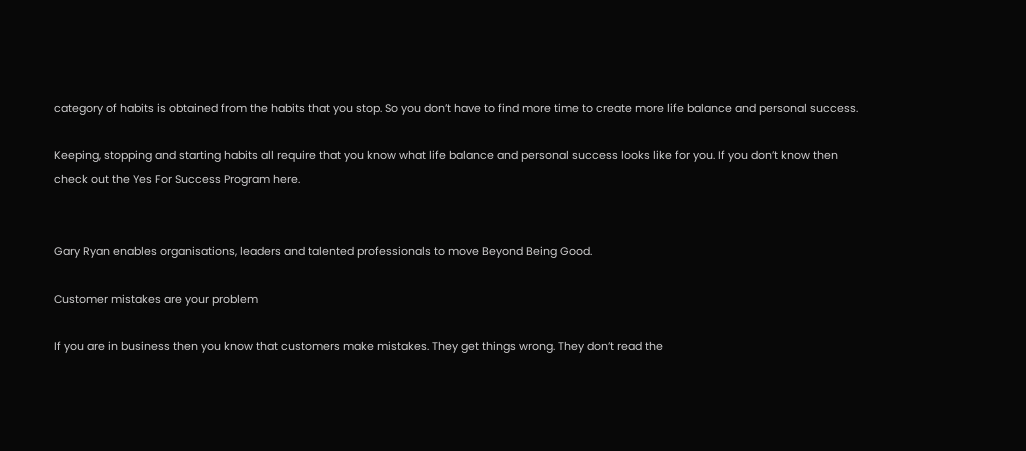category of habits is obtained from the habits that you stop. So you don’t have to find more time to create more life balance and personal success.

Keeping, stopping and starting habits all require that you know what life balance and personal success looks like for you. If you don’t know then check out the Yes For Success Program here.


Gary Ryan enables organisations, leaders and talented professionals to move Beyond Being Good.

Customer mistakes are your problem

If you are in business then you know that customers make mistakes. They get things wrong. They don’t read the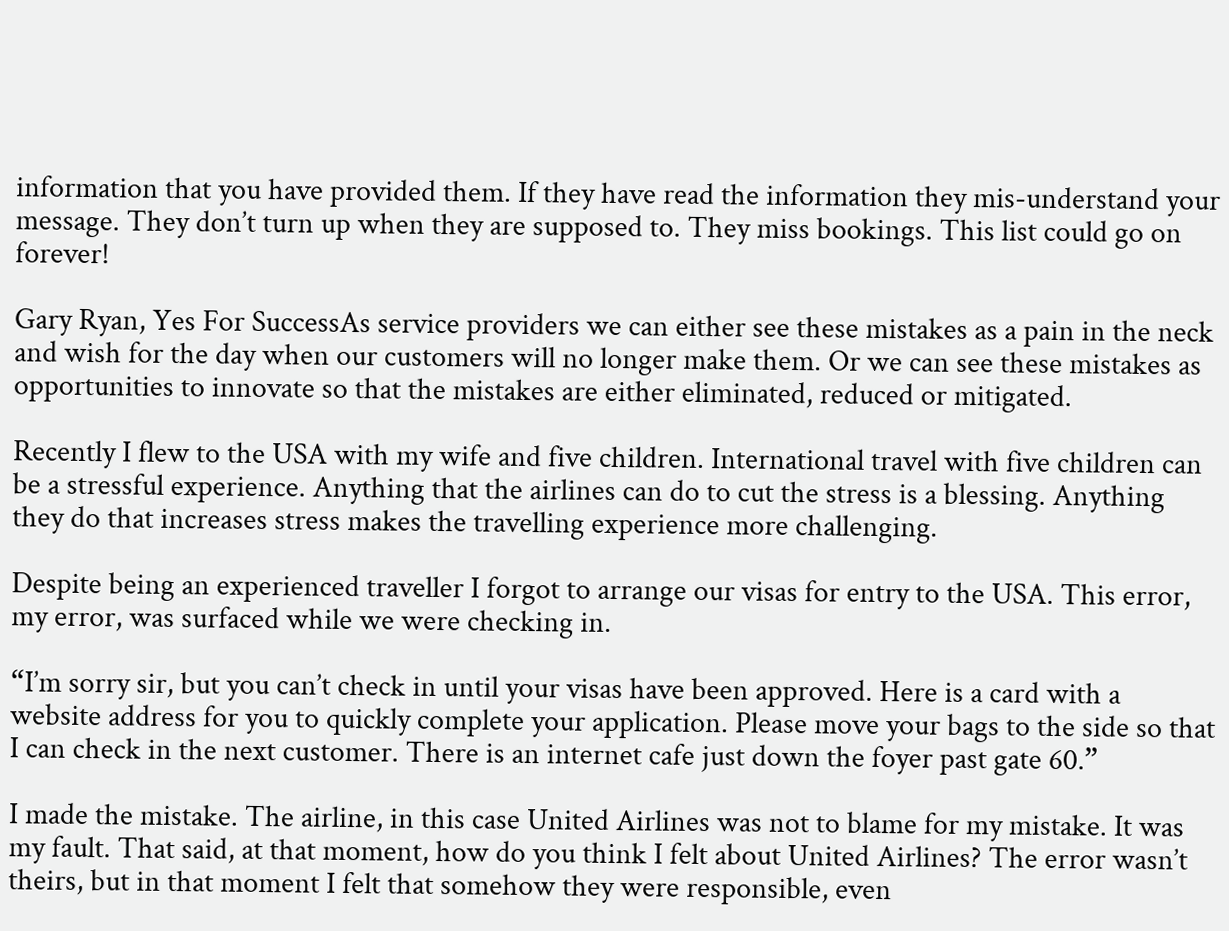information that you have provided them. If they have read the information they mis-understand your message. They don’t turn up when they are supposed to. They miss bookings. This list could go on forever!

Gary Ryan, Yes For SuccessAs service providers we can either see these mistakes as a pain in the neck and wish for the day when our customers will no longer make them. Or we can see these mistakes as opportunities to innovate so that the mistakes are either eliminated, reduced or mitigated.

Recently I flew to the USA with my wife and five children. International travel with five children can be a stressful experience. Anything that the airlines can do to cut the stress is a blessing. Anything they do that increases stress makes the travelling experience more challenging.

Despite being an experienced traveller I forgot to arrange our visas for entry to the USA. This error, my error, was surfaced while we were checking in.

“I’m sorry sir, but you can’t check in until your visas have been approved. Here is a card with a website address for you to quickly complete your application. Please move your bags to the side so that I can check in the next customer. There is an internet cafe just down the foyer past gate 60.”

I made the mistake. The airline, in this case United Airlines was not to blame for my mistake. It was my fault. That said, at that moment, how do you think I felt about United Airlines? The error wasn’t theirs, but in that moment I felt that somehow they were responsible, even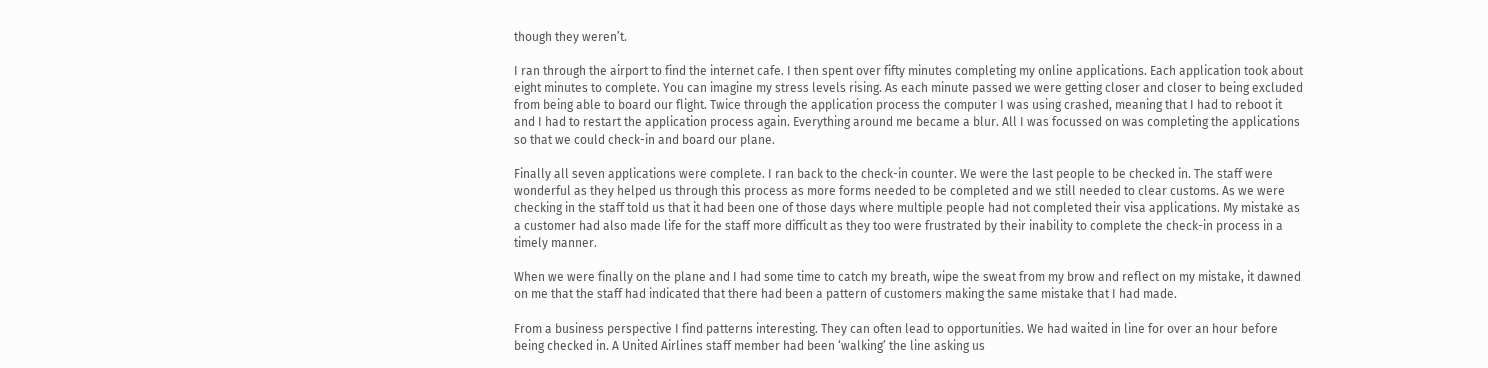though they weren’t.

I ran through the airport to find the internet cafe. I then spent over fifty minutes completing my online applications. Each application took about eight minutes to complete. You can imagine my stress levels rising. As each minute passed we were getting closer and closer to being excluded from being able to board our flight. Twice through the application process the computer I was using crashed, meaning that I had to reboot it and I had to restart the application process again. Everything around me became a blur. All I was focussed on was completing the applications so that we could check-in and board our plane.

Finally all seven applications were complete. I ran back to the check-in counter. We were the last people to be checked in. The staff were wonderful as they helped us through this process as more forms needed to be completed and we still needed to clear customs. As we were checking in the staff told us that it had been one of those days where multiple people had not completed their visa applications. My mistake as a customer had also made life for the staff more difficult as they too were frustrated by their inability to complete the check-in process in a timely manner.

When we were finally on the plane and I had some time to catch my breath, wipe the sweat from my brow and reflect on my mistake, it dawned on me that the staff had indicated that there had been a pattern of customers making the same mistake that I had made.

From a business perspective I find patterns interesting. They can often lead to opportunities. We had waited in line for over an hour before being checked in. A United Airlines staff member had been ‘walking’ the line asking us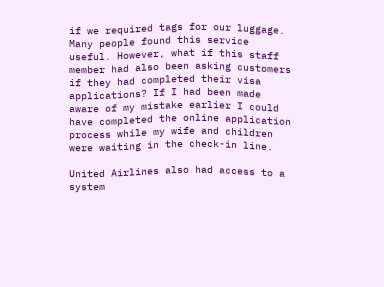if we required tags for our luggage. Many people found this service useful. However, what if this staff member had also been asking customers if they had completed their visa applications? If I had been made aware of my mistake earlier I could have completed the online application process while my wife and children were waiting in the check-in line.

United Airlines also had access to a system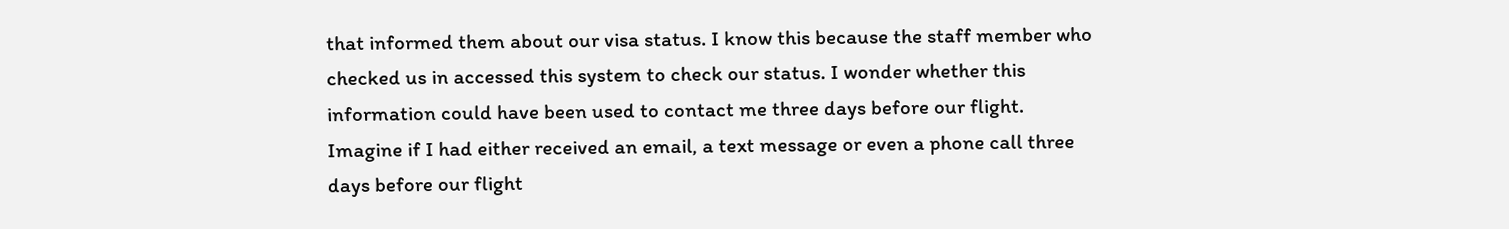that informed them about our visa status. I know this because the staff member who checked us in accessed this system to check our status. I wonder whether this information could have been used to contact me three days before our flight. Imagine if I had either received an email, a text message or even a phone call three days before our flight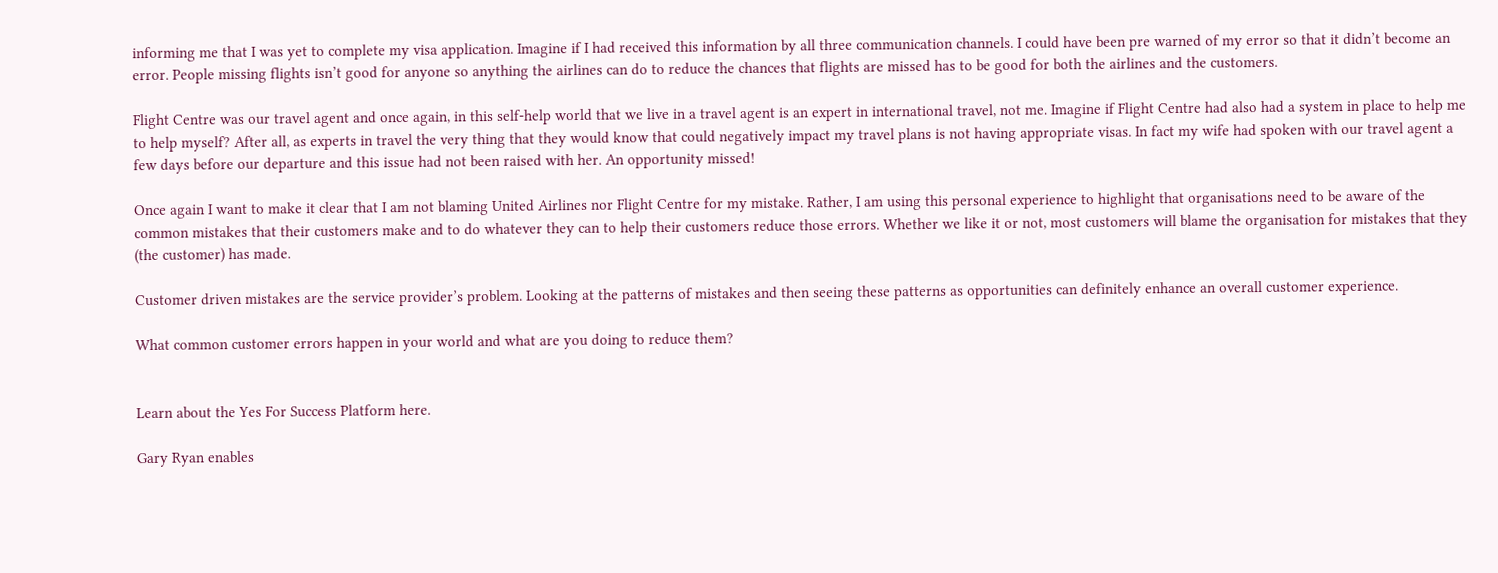informing me that I was yet to complete my visa application. Imagine if I had received this information by all three communication channels. I could have been pre warned of my error so that it didn’t become an error. People missing flights isn’t good for anyone so anything the airlines can do to reduce the chances that flights are missed has to be good for both the airlines and the customers.

Flight Centre was our travel agent and once again, in this self-help world that we live in a travel agent is an expert in international travel, not me. Imagine if Flight Centre had also had a system in place to help me to help myself? After all, as experts in travel the very thing that they would know that could negatively impact my travel plans is not having appropriate visas. In fact my wife had spoken with our travel agent a few days before our departure and this issue had not been raised with her. An opportunity missed!

Once again I want to make it clear that I am not blaming United Airlines nor Flight Centre for my mistake. Rather, I am using this personal experience to highlight that organisations need to be aware of the common mistakes that their customers make and to do whatever they can to help their customers reduce those errors. Whether we like it or not, most customers will blame the organisation for mistakes that they (the customer) has made.

Customer driven mistakes are the service provider’s problem. Looking at the patterns of mistakes and then seeing these patterns as opportunities can definitely enhance an overall customer experience.

What common customer errors happen in your world and what are you doing to reduce them?


Learn about the Yes For Success Platform here.

Gary Ryan enables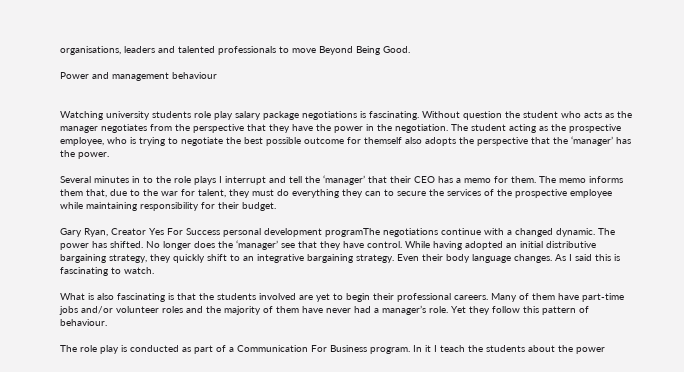organisations, leaders and talented professionals to move Beyond Being Good.

Power and management behaviour


Watching university students role play salary package negotiations is fascinating. Without question the student who acts as the manager negotiates from the perspective that they have the power in the negotiation. The student acting as the prospective employee, who is trying to negotiate the best possible outcome for themself also adopts the perspective that the ‘manager’ has the power.

Several minutes in to the role plays I interrupt and tell the ‘manager’ that their CEO has a memo for them. The memo informs them that, due to the war for talent, they must do everything they can to secure the services of the prospective employee while maintaining responsibility for their budget.

Gary Ryan, Creator Yes For Success personal development programThe negotiations continue with a changed dynamic. The power has shifted. No longer does the ‘manager’ see that they have control. While having adopted an initial distributive bargaining strategy, they quickly shift to an integrative bargaining strategy. Even their body language changes. As I said this is fascinating to watch.

What is also fascinating is that the students involved are yet to begin their professional careers. Many of them have part-time jobs and/or volunteer roles and the majority of them have never had a manager’s role. Yet they follow this pattern of behaviour.

The role play is conducted as part of a Communication For Business program. In it I teach the students about the power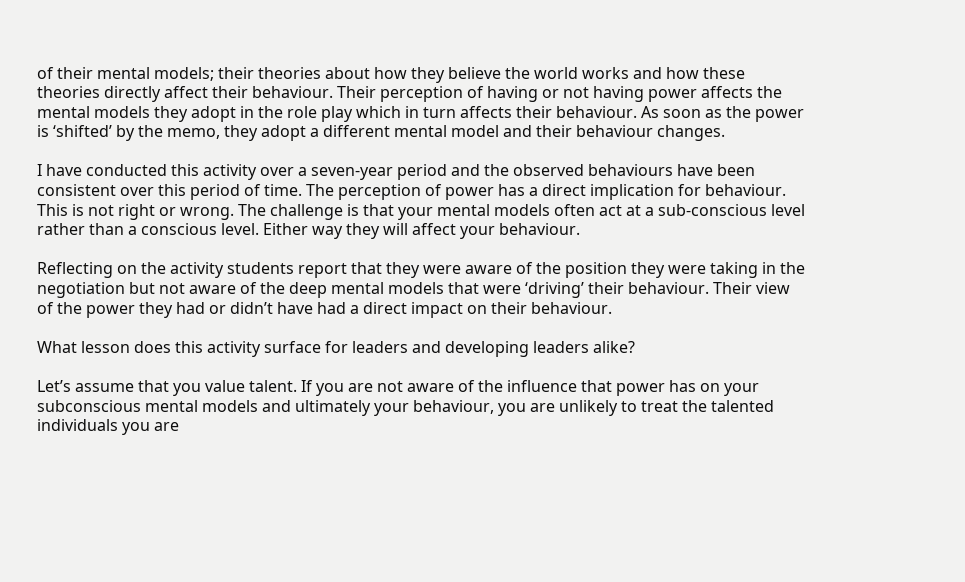of their mental models; their theories about how they believe the world works and how these theories directly affect their behaviour. Their perception of having or not having power affects the mental models they adopt in the role play which in turn affects their behaviour. As soon as the power is ‘shifted’ by the memo, they adopt a different mental model and their behaviour changes.

I have conducted this activity over a seven-year period and the observed behaviours have been consistent over this period of time. The perception of power has a direct implication for behaviour. This is not right or wrong. The challenge is that your mental models often act at a sub-conscious level rather than a conscious level. Either way they will affect your behaviour.

Reflecting on the activity students report that they were aware of the position they were taking in the negotiation but not aware of the deep mental models that were ‘driving’ their behaviour. Their view of the power they had or didn’t have had a direct impact on their behaviour.

What lesson does this activity surface for leaders and developing leaders alike?

Let’s assume that you value talent. If you are not aware of the influence that power has on your subconscious mental models and ultimately your behaviour, you are unlikely to treat the talented individuals you are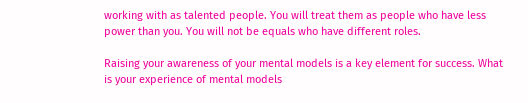working with as talented people. You will treat them as people who have less power than you. You will not be equals who have different roles.

Raising your awareness of your mental models is a key element for success. What is your experience of mental models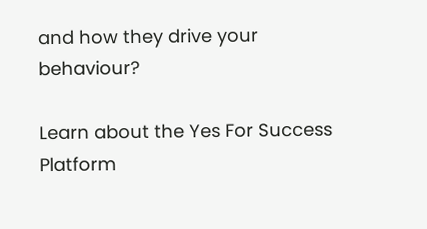and how they drive your behaviour?

Learn about the Yes For Success Platform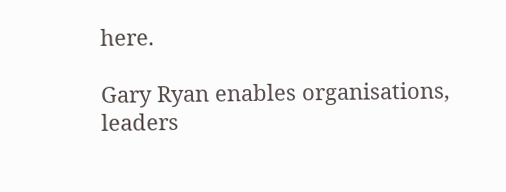here.

Gary Ryan enables organisations, leaders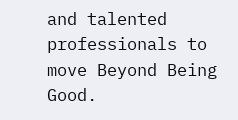and talented professionals to move Beyond Being Good.